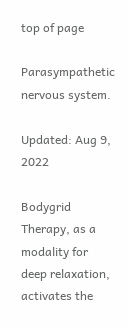top of page

Parasympathetic nervous system.

Updated: Aug 9, 2022

Bodygrid Therapy, as a modality for deep relaxation, activates the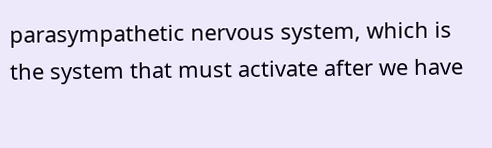parasympathetic nervous system, which is the system that must activate after we have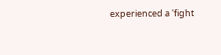experienced a 'fight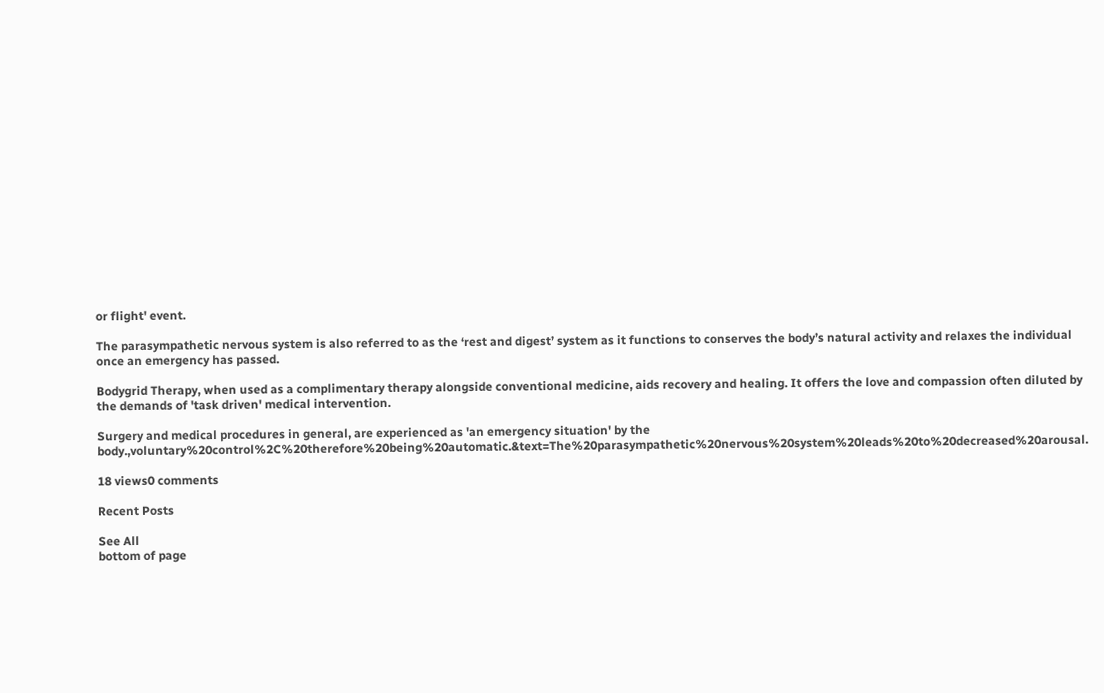or flight' event.

The parasympathetic nervous system is also referred to as the ‘rest and digest’ system as it functions to conserves the body’s natural activity and relaxes the individual once an emergency has passed.

Bodygrid Therapy, when used as a complimentary therapy alongside conventional medicine, aids recovery and healing. It offers the love and compassion often diluted by the demands of 'task driven' medical intervention.

Surgery and medical procedures in general, are experienced as 'an emergency situation' by the body.,voluntary%20control%2C%20therefore%20being%20automatic.&text=The%20parasympathetic%20nervous%20system%20leads%20to%20decreased%20arousal.

18 views0 comments

Recent Posts

See All
bottom of page